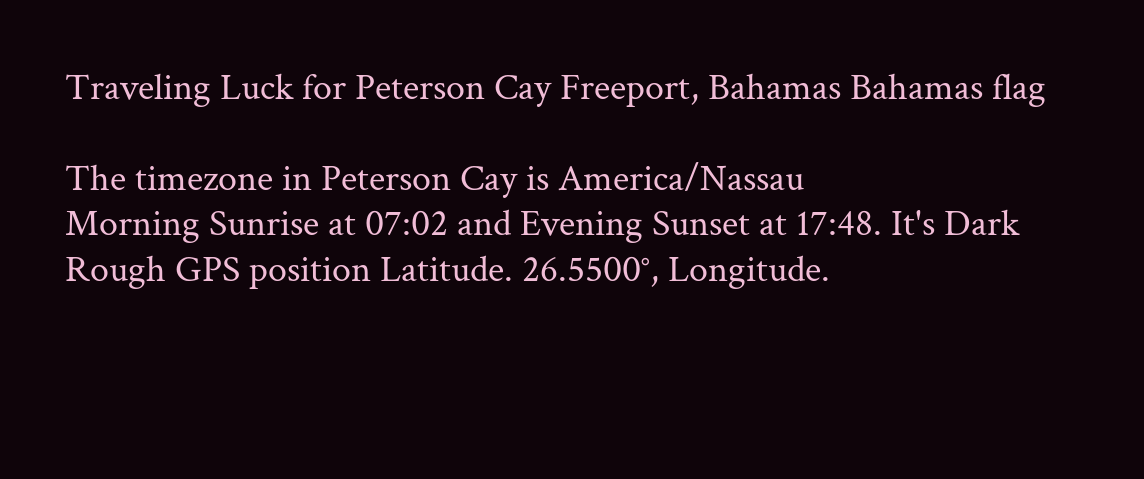Traveling Luck for Peterson Cay Freeport, Bahamas Bahamas flag

The timezone in Peterson Cay is America/Nassau
Morning Sunrise at 07:02 and Evening Sunset at 17:48. It's Dark
Rough GPS position Latitude. 26.5500°, Longitude.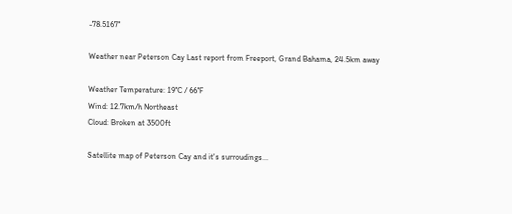-78.5167°

Weather near Peterson Cay Last report from Freeport, Grand Bahama, 24.5km away

Weather Temperature: 19°C / 66°F
Wind: 12.7km/h Northeast
Cloud: Broken at 3500ft

Satellite map of Peterson Cay and it's surroudings...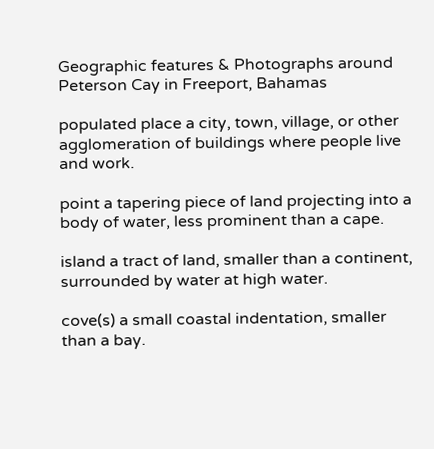Geographic features & Photographs around Peterson Cay in Freeport, Bahamas

populated place a city, town, village, or other agglomeration of buildings where people live and work.

point a tapering piece of land projecting into a body of water, less prominent than a cape.

island a tract of land, smaller than a continent, surrounded by water at high water.

cove(s) a small coastal indentation, smaller than a bay.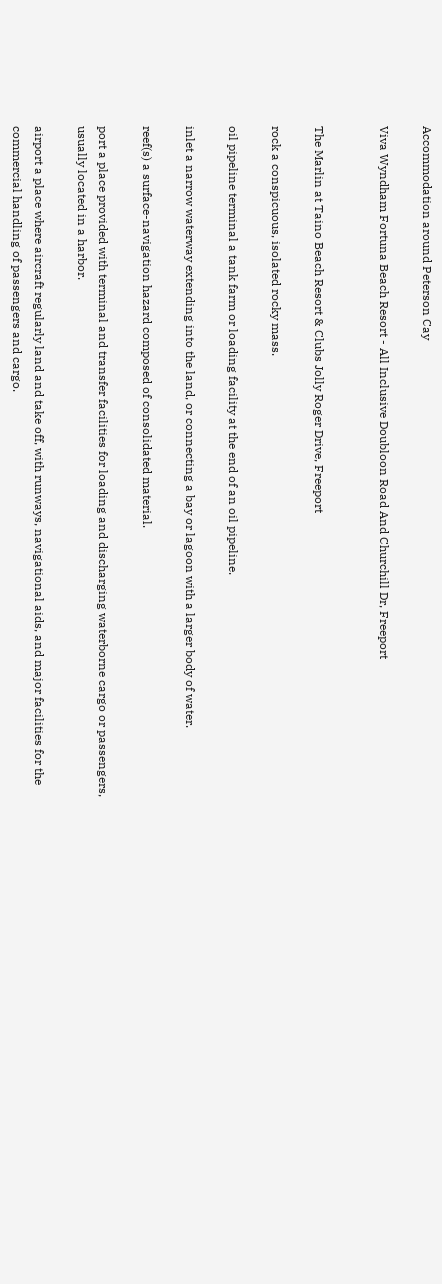Accommodation around Peterson Cay

Viva Wyndham Fortuna Beach Resort - All Inclusive Doubloon Road And Churchill Dr, Freeport


The Marlin at Taino Beach Resort & Clubs Jolly Roger Drive, Freeport

rock a conspicuous, isolated rocky mass.

oil pipeline terminal a tank farm or loading facility at the end of an oil pipeline.

inlet a narrow waterway extending into the land, or connecting a bay or lagoon with a larger body of water.

reef(s) a surface-navigation hazard composed of consolidated material.

port a place provided with terminal and transfer facilities for loading and discharging waterborne cargo or passengers, usually located in a harbor.

airport a place where aircraft regularly land and take off, with runways, navigational aids, and major facilities for the commercial handling of passengers and cargo.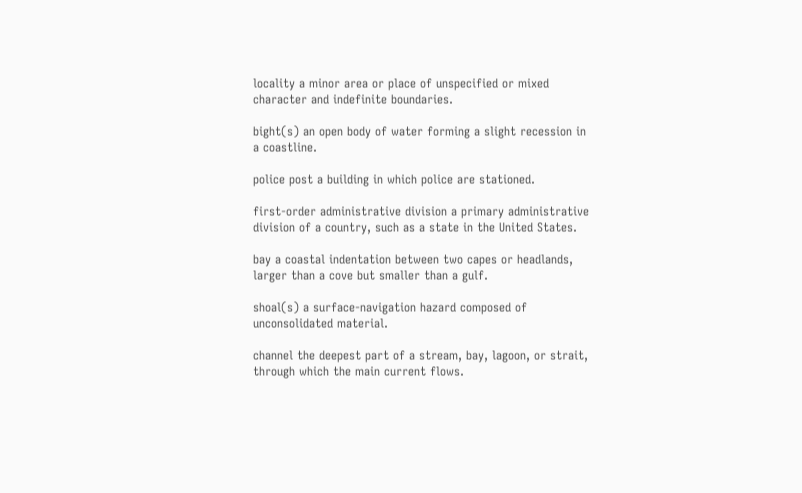locality a minor area or place of unspecified or mixed character and indefinite boundaries.

bight(s) an open body of water forming a slight recession in a coastline.

police post a building in which police are stationed.

first-order administrative division a primary administrative division of a country, such as a state in the United States.

bay a coastal indentation between two capes or headlands, larger than a cove but smaller than a gulf.

shoal(s) a surface-navigation hazard composed of unconsolidated material.

channel the deepest part of a stream, bay, lagoon, or strait, through which the main current flows.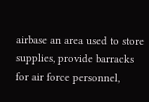airbase an area used to store supplies, provide barracks for air force personnel,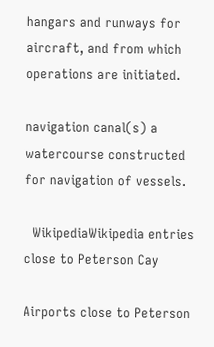hangars and runways for aircraft, and from which operations are initiated.

navigation canal(s) a watercourse constructed for navigation of vessels.

  WikipediaWikipedia entries close to Peterson Cay

Airports close to Peterson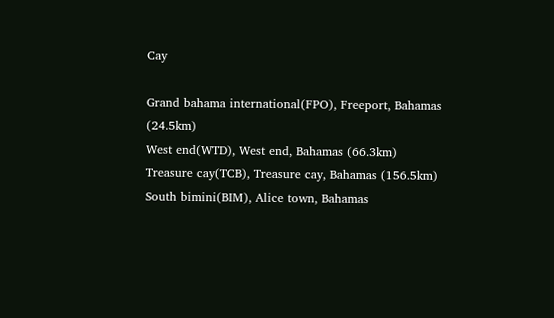Cay

Grand bahama international(FPO), Freeport, Bahamas (24.5km)
West end(WTD), West end, Bahamas (66.3km)
Treasure cay(TCB), Treasure cay, Bahamas (156.5km)
South bimini(BIM), Alice town, Bahamas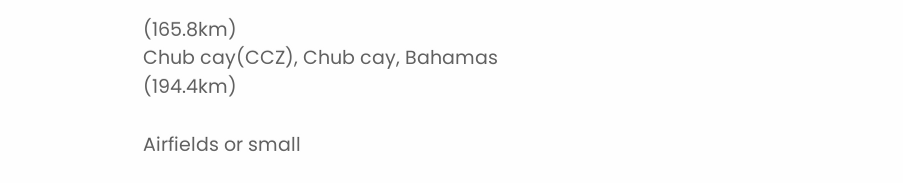(165.8km)
Chub cay(CCZ), Chub cay, Bahamas (194.4km)

Airfields or small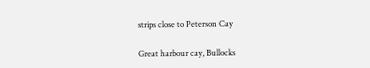strips close to Peterson Cay

Great harbour cay, Bullocks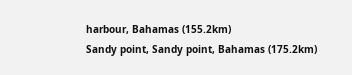harbour, Bahamas (155.2km)
Sandy point, Sandy point, Bahamas (175.2km)